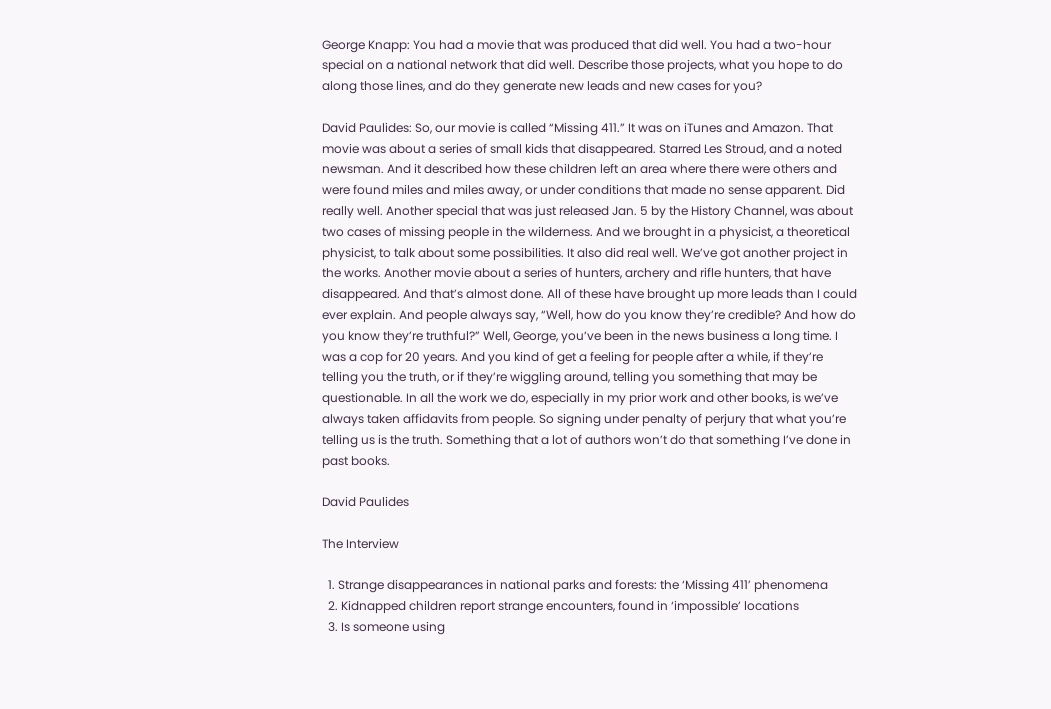George Knapp: You had a movie that was produced that did well. You had a two-hour special on a national network that did well. Describe those projects, what you hope to do along those lines, and do they generate new leads and new cases for you?

David Paulides: So, our movie is called “Missing 411.” It was on iTunes and Amazon. That movie was about a series of small kids that disappeared. Starred Les Stroud, and a noted newsman. And it described how these children left an area where there were others and were found miles and miles away, or under conditions that made no sense apparent. Did really well. Another special that was just released Jan. 5 by the History Channel, was about two cases of missing people in the wilderness. And we brought in a physicist, a theoretical physicist, to talk about some possibilities. It also did real well. We’ve got another project in the works. Another movie about a series of hunters, archery and rifle hunters, that have disappeared. And that’s almost done. All of these have brought up more leads than I could ever explain. And people always say, “Well, how do you know they’re credible? And how do you know they’re truthful?” Well, George, you’ve been in the news business a long time. I was a cop for 20 years. And you kind of get a feeling for people after a while, if they’re telling you the truth, or if they’re wiggling around, telling you something that may be questionable. In all the work we do, especially in my prior work and other books, is we’ve always taken affidavits from people. So signing under penalty of perjury that what you’re telling us is the truth. Something that a lot of authors won’t do that something I’ve done in past books.

David Paulides

The Interview

  1. Strange disappearances in national parks and forests: the ‘Missing 411’ phenomena
  2. Kidnapped children report strange encounters, found in ‘impossible’ locations
  3. Is someone using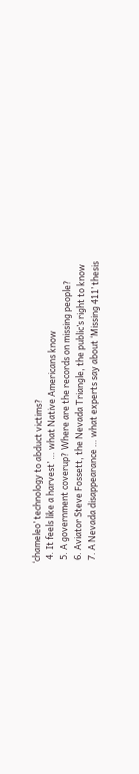‘chameleo’ technology to abduct victims?
  4. It feels like a harvest’ … what Native Americans know
  5. A government coverup? Where are the records on missing people?
  6. Aviator Steve Fossett, the Nevada Triangle, the public’s right to know
  7. A Nevada disappearance … what experts say about ‘Missing 411’ thesis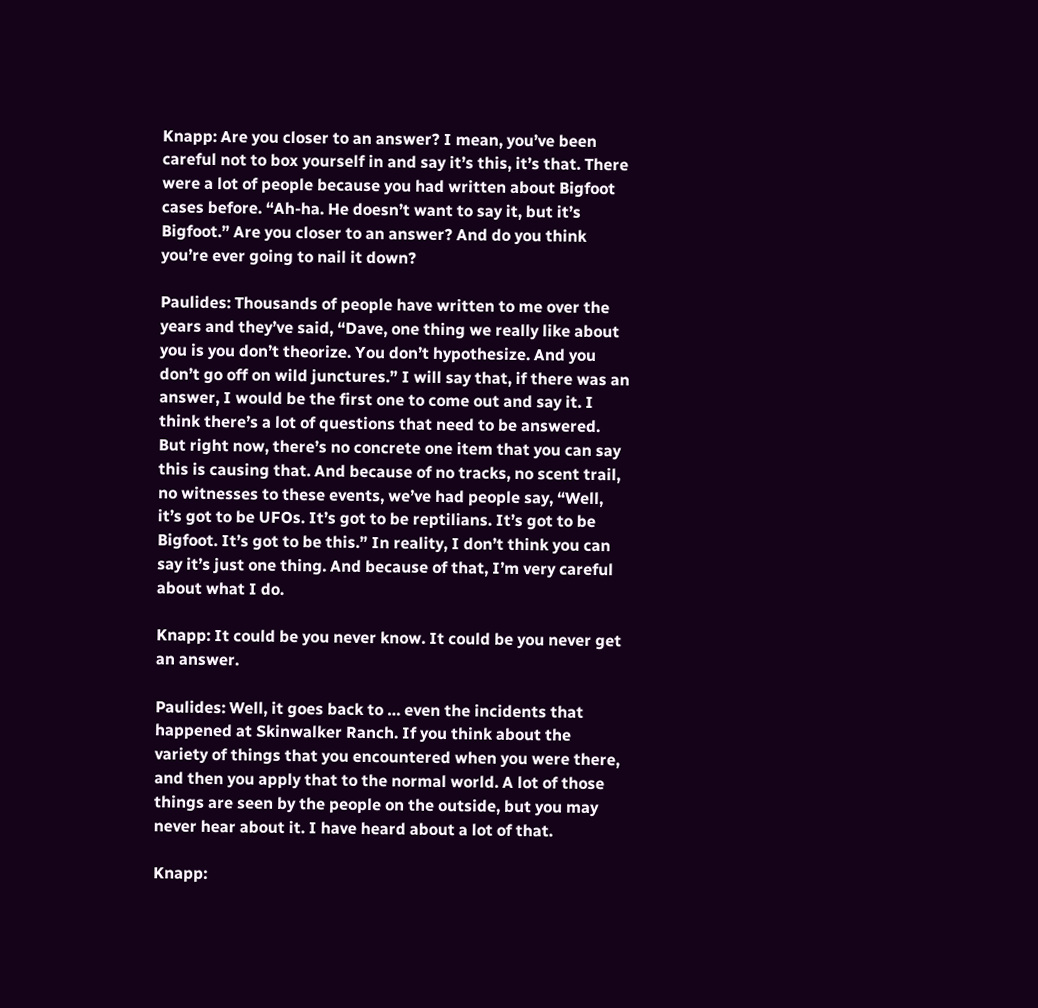Knapp: Are you closer to an answer? I mean, you’ve been careful not to box yourself in and say it’s this, it’s that. There were a lot of people because you had written about Bigfoot cases before. “Ah-ha. He doesn’t want to say it, but it’s Bigfoot.” Are you closer to an answer? And do you think you’re ever going to nail it down?

Paulides: Thousands of people have written to me over the years and they’ve said, “Dave, one thing we really like about you is you don’t theorize. You don’t hypothesize. And you don’t go off on wild junctures.” I will say that, if there was an answer, I would be the first one to come out and say it. I think there’s a lot of questions that need to be answered. But right now, there’s no concrete one item that you can say this is causing that. And because of no tracks, no scent trail, no witnesses to these events, we’ve had people say, “Well, it’s got to be UFOs. It’s got to be reptilians. It’s got to be Bigfoot. It’s got to be this.” In reality, I don’t think you can say it’s just one thing. And because of that, I’m very careful about what I do.

Knapp: It could be you never know. It could be you never get an answer.

Paulides: Well, it goes back to … even the incidents that happened at Skinwalker Ranch. If you think about the variety of things that you encountered when you were there, and then you apply that to the normal world. A lot of those things are seen by the people on the outside, but you may never hear about it. I have heard about a lot of that.

Knapp: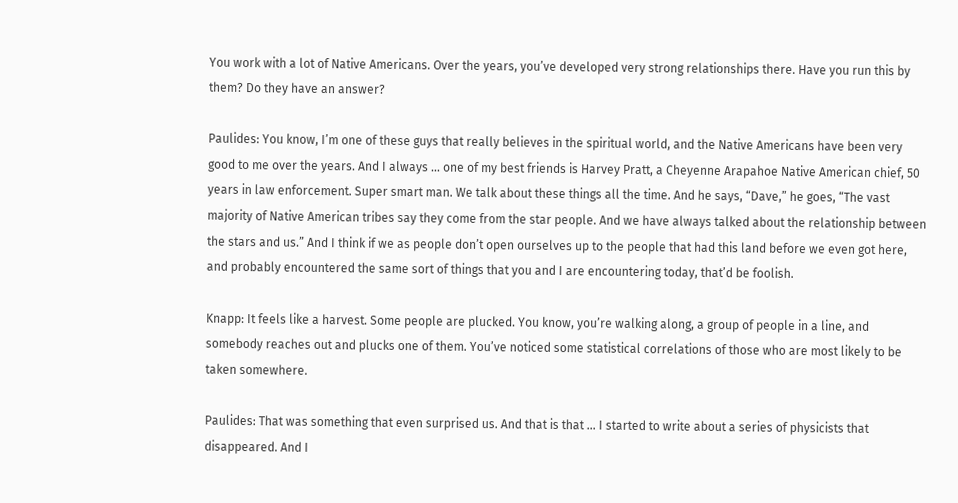You work with a lot of Native Americans. Over the years, you’ve developed very strong relationships there. Have you run this by them? Do they have an answer?

Paulides: You know, I’m one of these guys that really believes in the spiritual world, and the Native Americans have been very good to me over the years. And I always … one of my best friends is Harvey Pratt, a Cheyenne Arapahoe Native American chief, 50 years in law enforcement. Super smart man. We talk about these things all the time. And he says, “Dave,” he goes, “The vast majority of Native American tribes say they come from the star people. And we have always talked about the relationship between the stars and us.” And I think if we as people don’t open ourselves up to the people that had this land before we even got here, and probably encountered the same sort of things that you and I are encountering today, that’d be foolish.

Knapp: It feels like a harvest. Some people are plucked. You know, you’re walking along, a group of people in a line, and somebody reaches out and plucks one of them. You’ve noticed some statistical correlations of those who are most likely to be taken somewhere.

Paulides: That was something that even surprised us. And that is that … I started to write about a series of physicists that disappeared. And I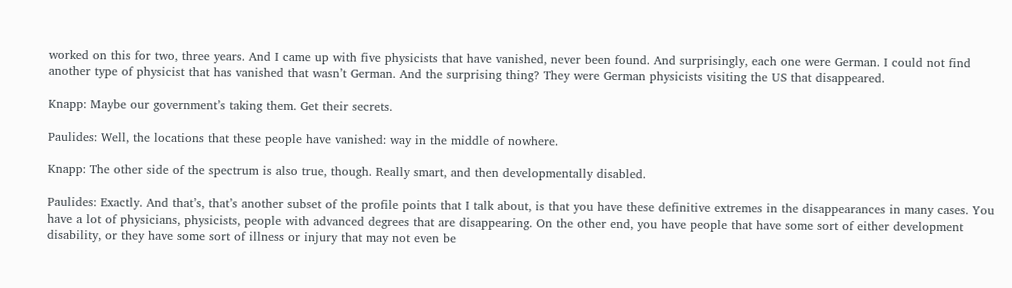worked on this for two, three years. And I came up with five physicists that have vanished, never been found. And surprisingly, each one were German. I could not find another type of physicist that has vanished that wasn’t German. And the surprising thing? They were German physicists visiting the US that disappeared.

Knapp: Maybe our government’s taking them. Get their secrets.

Paulides: Well, the locations that these people have vanished: way in the middle of nowhere.

Knapp: The other side of the spectrum is also true, though. Really smart, and then developmentally disabled.

Paulides: Exactly. And that’s, that’s another subset of the profile points that I talk about, is that you have these definitive extremes in the disappearances in many cases. You have a lot of physicians, physicists, people with advanced degrees that are disappearing. On the other end, you have people that have some sort of either development disability, or they have some sort of illness or injury that may not even be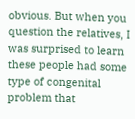obvious. But when you question the relatives, I was surprised to learn these people had some type of congenital problem that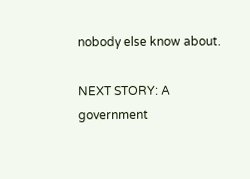nobody else know about.

NEXT STORY: A government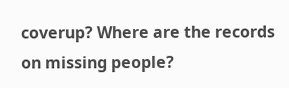coverup? Where are the records on missing people?